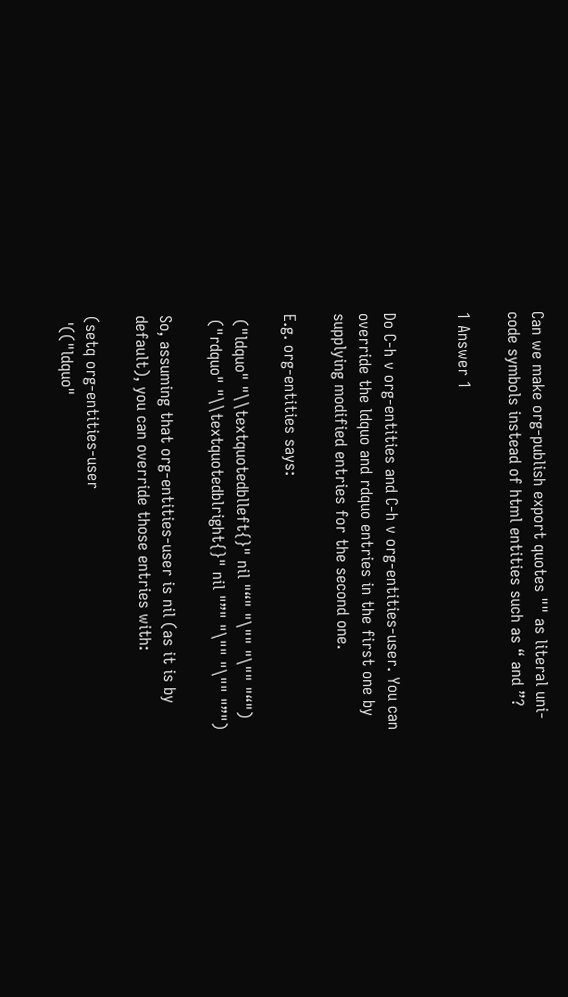Can we make org-publish export quotes "" as literal uni-code symbols instead of html entities such as “ and ”?

1 Answer 1


Do C-h v org-entities and C-h v org-entities-user. You can override the ldquo and rdquo entries in the first one by supplying modified entries for the second one.

E.g. org-entities says:

 ("ldquo" "\\textquotedblleft{}" nil "“" "\"" "\"" "“")
 ("rdquo" "\\textquotedblright{}" nil "”" "\"" "\"" "”")

So, assuming that org-entities-user is nil (as it is by default), you can override those entries with:

(setq org-entities-user
 '(("ldquo"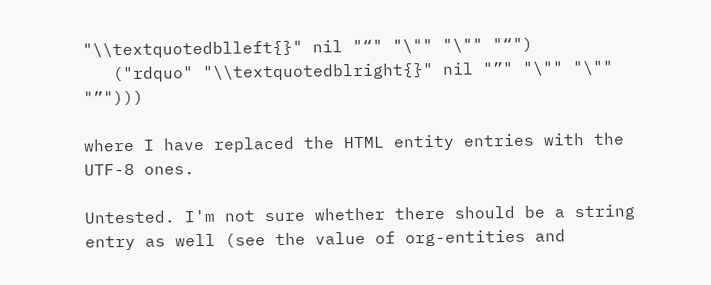"\\textquotedblleft{}" nil "“" "\"" "\"" "“")
   ("rdquo" "\\textquotedblright{}" nil "”" "\"" "\"" "”")))

where I have replaced the HTML entity entries with the UTF-8 ones.

Untested. I'm not sure whether there should be a string entry as well (see the value of org-entities and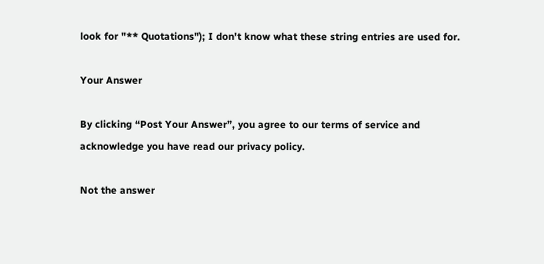look for "** Quotations"); I don't know what these string entries are used for.

Your Answer

By clicking “Post Your Answer”, you agree to our terms of service and acknowledge you have read our privacy policy.

Not the answer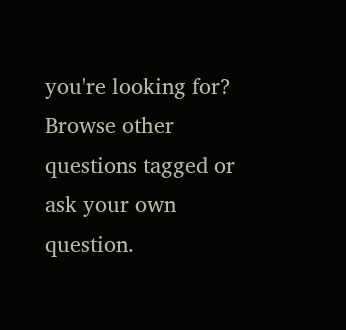you're looking for? Browse other questions tagged or ask your own question.